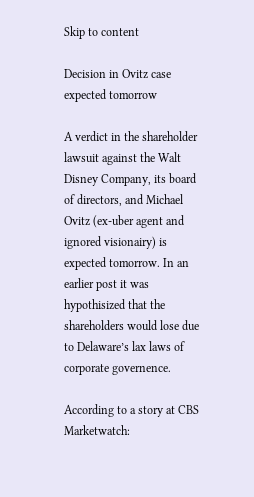Skip to content

Decision in Ovitz case expected tomorrow

A verdict in the shareholder lawsuit against the Walt Disney Company, its board of directors, and Michael Ovitz (ex-uber agent and ignored visionairy) is expected tomorrow. In an earlier post it was hypothisized that the shareholders would lose due to Delaware’s lax laws of corporate governence.

According to a story at CBS Marketwatch: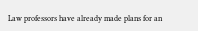Law professors have already made plans for an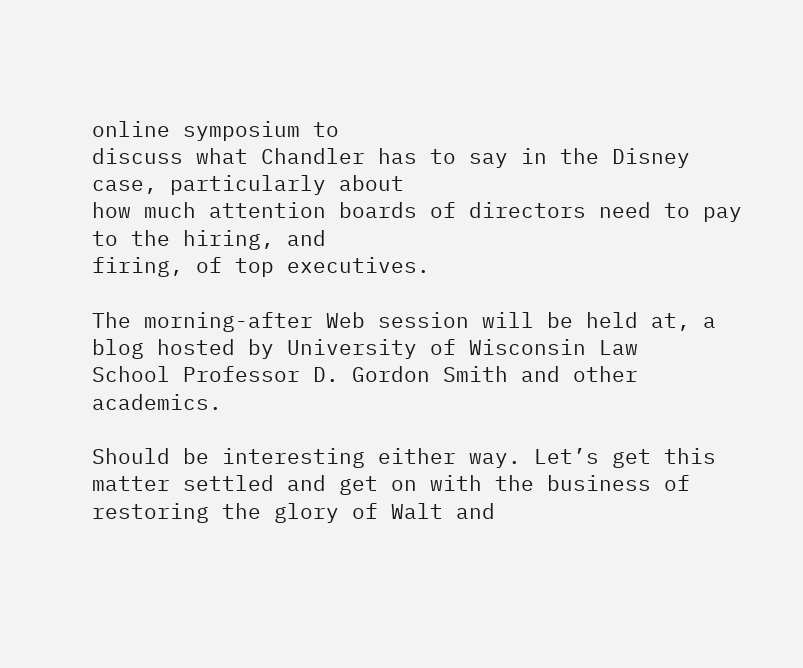online symposium to
discuss what Chandler has to say in the Disney case, particularly about
how much attention boards of directors need to pay to the hiring, and
firing, of top executives.

The morning-after Web session will be held at, a blog hosted by University of Wisconsin Law
School Professor D. Gordon Smith and other academics.

Should be interesting either way. Let’s get this matter settled and get on with the business of restoring the glory of Walt and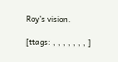Roy’s vision.

[ttags: , , , , , , , ]